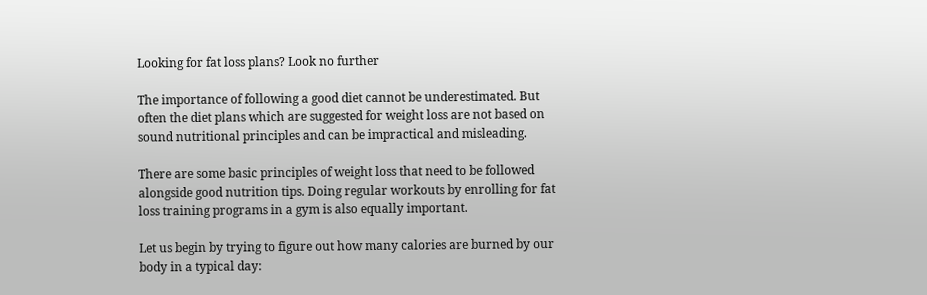Looking for fat loss plans? Look no further

The importance of following a good diet cannot be underestimated. But often the diet plans which are suggested for weight loss are not based on sound nutritional principles and can be impractical and misleading.

There are some basic principles of weight loss that need to be followed alongside good nutrition tips. Doing regular workouts by enrolling for fat loss training programs in a gym is also equally important.

Let us begin by trying to figure out how many calories are burned by our body in a typical day: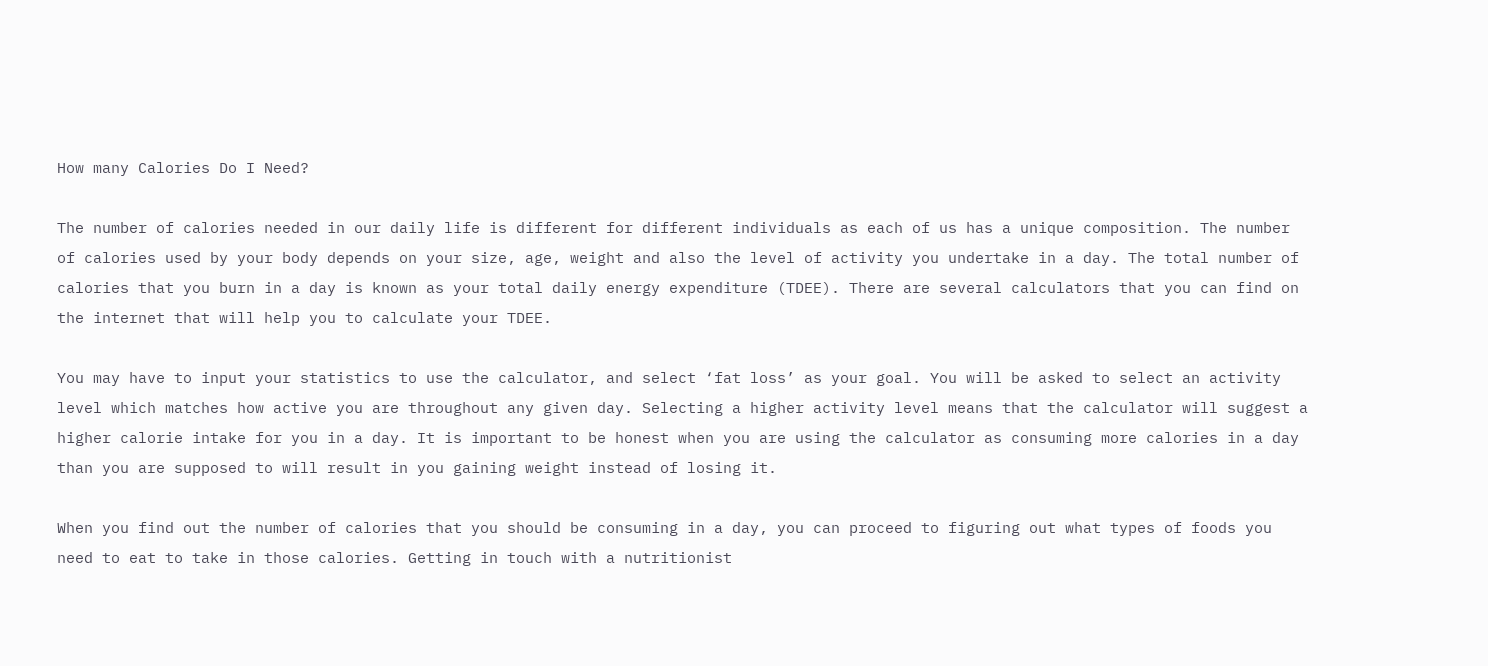How many Calories Do I Need?

The number of calories needed in our daily life is different for different individuals as each of us has a unique composition. The number of calories used by your body depends on your size, age, weight and also the level of activity you undertake in a day. The total number of calories that you burn in a day is known as your total daily energy expenditure (TDEE). There are several calculators that you can find on the internet that will help you to calculate your TDEE.

You may have to input your statistics to use the calculator, and select ‘fat loss’ as your goal. You will be asked to select an activity level which matches how active you are throughout any given day. Selecting a higher activity level means that the calculator will suggest a higher calorie intake for you in a day. It is important to be honest when you are using the calculator as consuming more calories in a day than you are supposed to will result in you gaining weight instead of losing it.

When you find out the number of calories that you should be consuming in a day, you can proceed to figuring out what types of foods you need to eat to take in those calories. Getting in touch with a nutritionist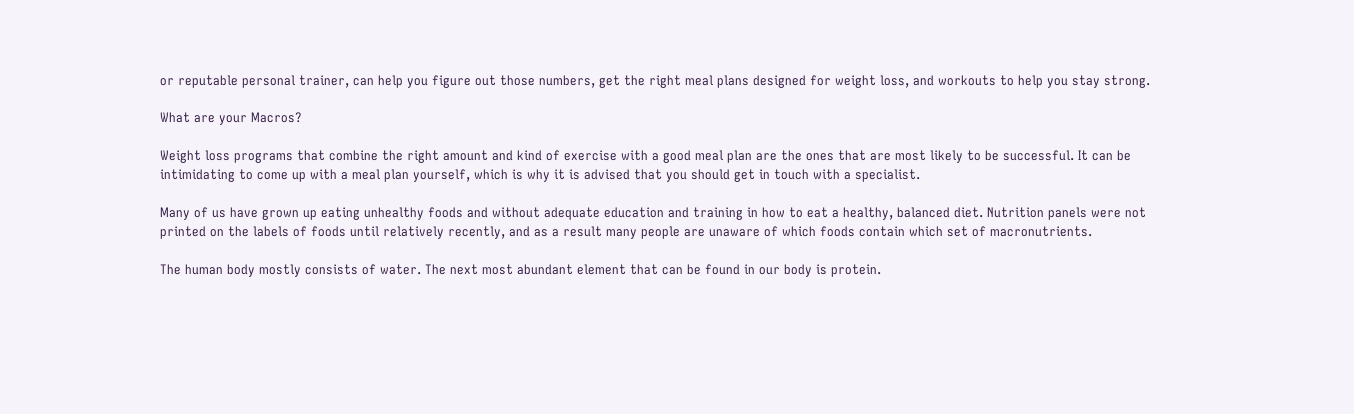or reputable personal trainer, can help you figure out those numbers, get the right meal plans designed for weight loss, and workouts to help you stay strong.

What are your Macros?

Weight loss programs that combine the right amount and kind of exercise with a good meal plan are the ones that are most likely to be successful. It can be intimidating to come up with a meal plan yourself, which is why it is advised that you should get in touch with a specialist.

Many of us have grown up eating unhealthy foods and without adequate education and training in how to eat a healthy, balanced diet. Nutrition panels were not printed on the labels of foods until relatively recently, and as a result many people are unaware of which foods contain which set of macronutrients.

The human body mostly consists of water. The next most abundant element that can be found in our body is protein.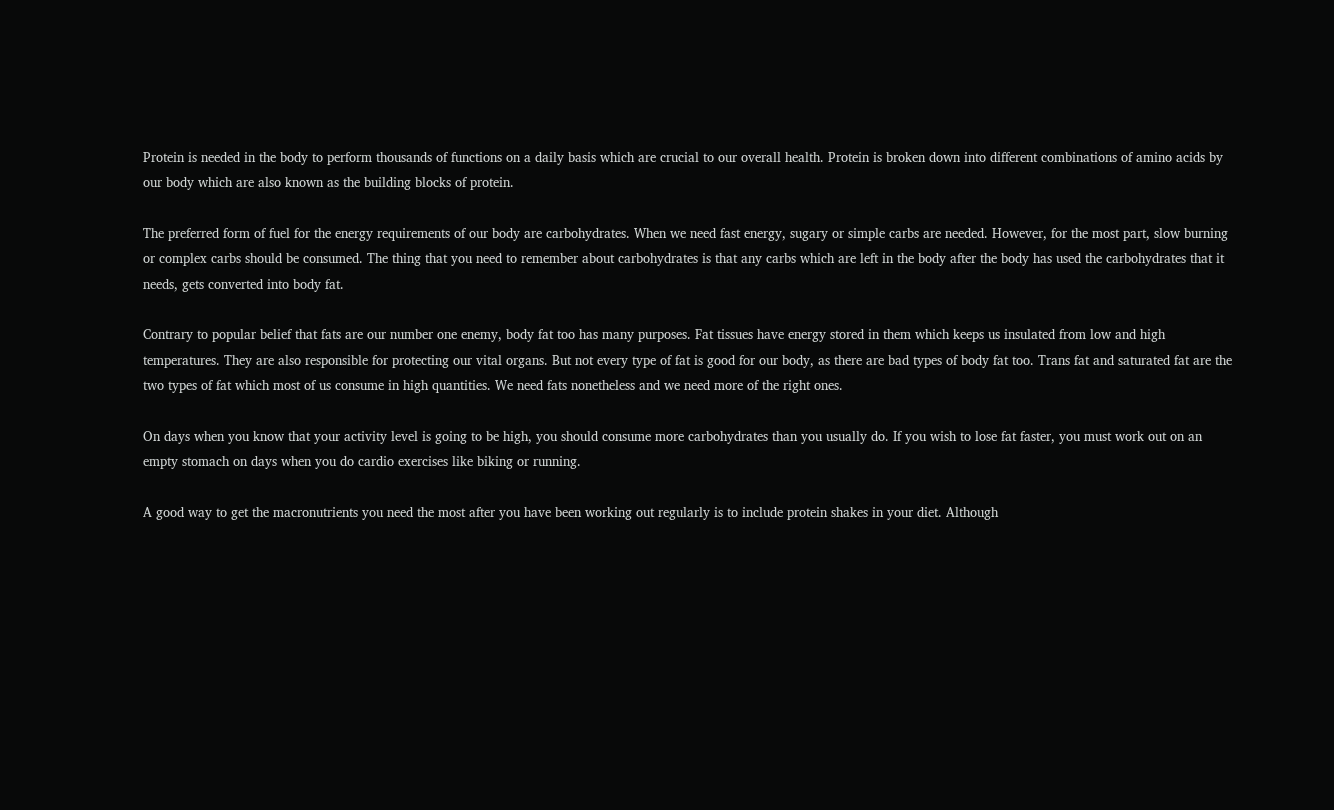Protein is needed in the body to perform thousands of functions on a daily basis which are crucial to our overall health. Protein is broken down into different combinations of amino acids by our body which are also known as the building blocks of protein.

The preferred form of fuel for the energy requirements of our body are carbohydrates. When we need fast energy, sugary or simple carbs are needed. However, for the most part, slow burning or complex carbs should be consumed. The thing that you need to remember about carbohydrates is that any carbs which are left in the body after the body has used the carbohydrates that it needs, gets converted into body fat.

Contrary to popular belief that fats are our number one enemy, body fat too has many purposes. Fat tissues have energy stored in them which keeps us insulated from low and high temperatures. They are also responsible for protecting our vital organs. But not every type of fat is good for our body, as there are bad types of body fat too. Trans fat and saturated fat are the two types of fat which most of us consume in high quantities. We need fats nonetheless and we need more of the right ones.

On days when you know that your activity level is going to be high, you should consume more carbohydrates than you usually do. If you wish to lose fat faster, you must work out on an empty stomach on days when you do cardio exercises like biking or running.

A good way to get the macronutrients you need the most after you have been working out regularly is to include protein shakes in your diet. Although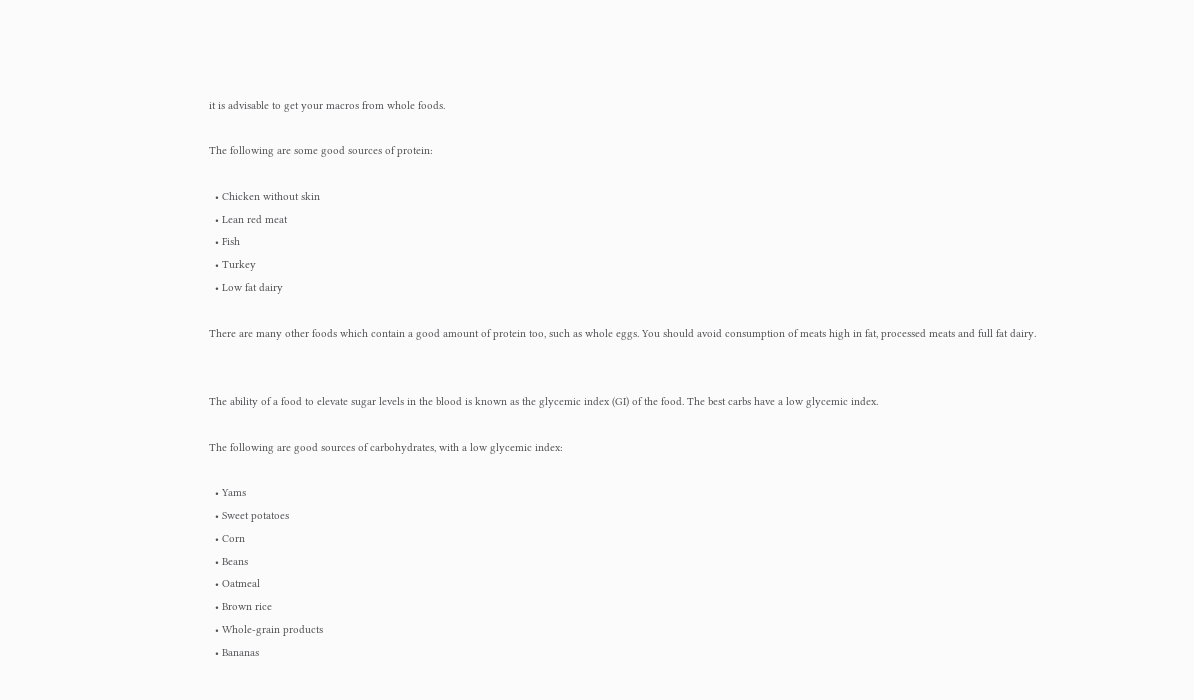it is advisable to get your macros from whole foods.

The following are some good sources of protein:

  • Chicken without skin
  • Lean red meat
  • Fish
  • Turkey
  • Low fat dairy

There are many other foods which contain a good amount of protein too, such as whole eggs. You should avoid consumption of meats high in fat, processed meats and full fat dairy.


The ability of a food to elevate sugar levels in the blood is known as the glycemic index (GI) of the food. The best carbs have a low glycemic index.

The following are good sources of carbohydrates, with a low glycemic index:

  • Yams
  • Sweet potatoes
  • Corn
  • Beans
  • Oatmeal
  • Brown rice
  • Whole-grain products
  • Bananas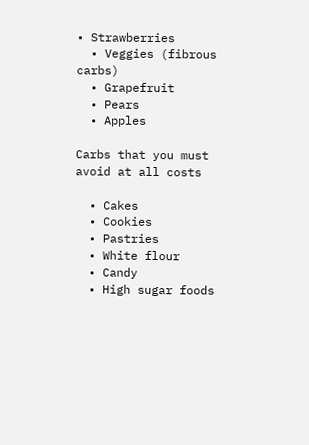• Strawberries
  • Veggies (fibrous carbs)
  • Grapefruit
  • Pears
  • Apples

Carbs that you must avoid at all costs

  • Cakes
  • Cookies
  • Pastries
  • White flour
  • Candy
  • High sugar foods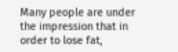Many people are under the impression that in order to lose fat,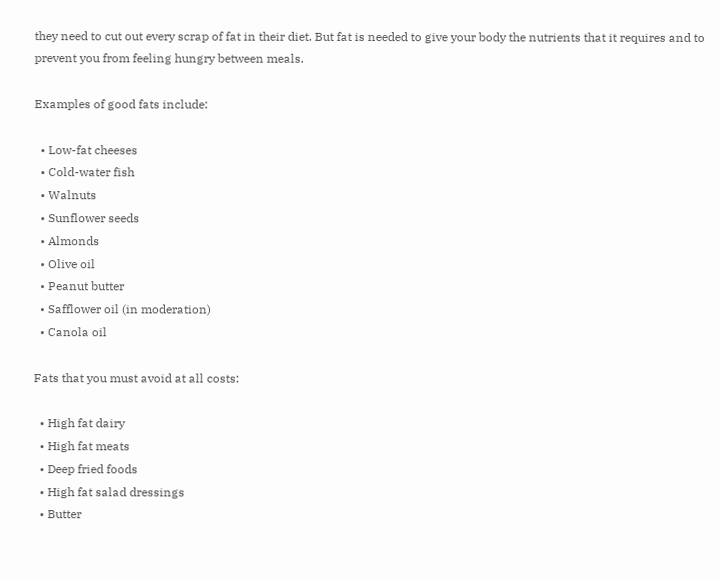they need to cut out every scrap of fat in their diet. But fat is needed to give your body the nutrients that it requires and to prevent you from feeling hungry between meals.

Examples of good fats include:

  • Low-fat cheeses
  • Cold-water fish
  • Walnuts
  • Sunflower seeds
  • Almonds
  • Olive oil
  • Peanut butter
  • Safflower oil (in moderation)
  • Canola oil

Fats that you must avoid at all costs:

  • High fat dairy
  • High fat meats
  • Deep fried foods
  • High fat salad dressings
  • Butter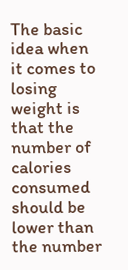The basic idea when it comes to losing weight is that the number of calories consumed should be lower than the number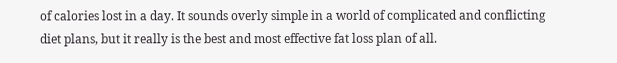of calories lost in a day. It sounds overly simple in a world of complicated and conflicting diet plans, but it really is the best and most effective fat loss plan of all.